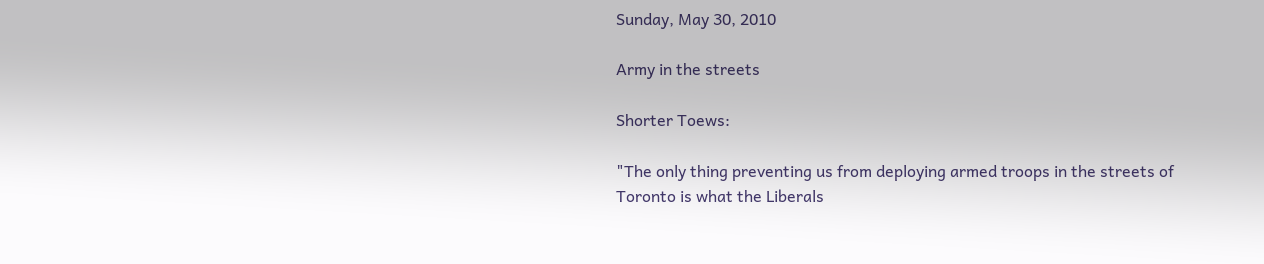Sunday, May 30, 2010

Army in the streets

Shorter Toews:

"The only thing preventing us from deploying armed troops in the streets of Toronto is what the Liberals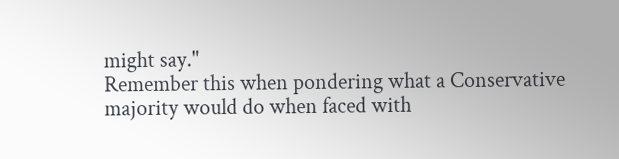might say."
Remember this when pondering what a Conservative majority would do when faced with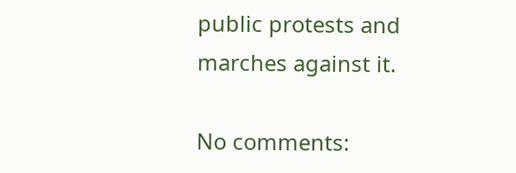public protests and marches against it.

No comments: